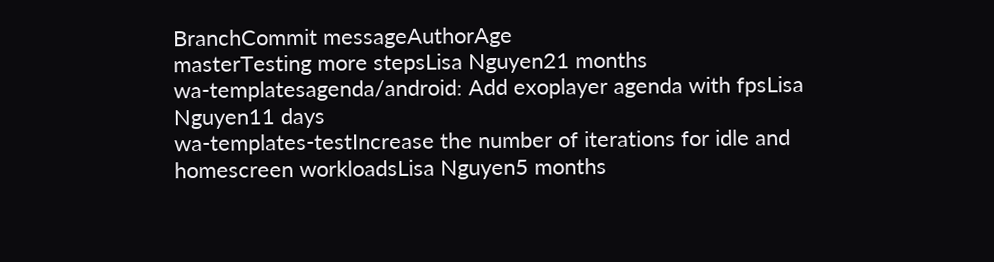BranchCommit messageAuthorAge
masterTesting more stepsLisa Nguyen21 months
wa-templatesagenda/android: Add exoplayer agenda with fpsLisa Nguyen11 days
wa-templates-testIncrease the number of iterations for idle and homescreen workloadsLisa Nguyen5 months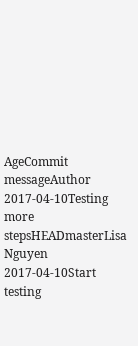AgeCommit messageAuthor
2017-04-10Testing more stepsHEADmasterLisa Nguyen
2017-04-10Start testing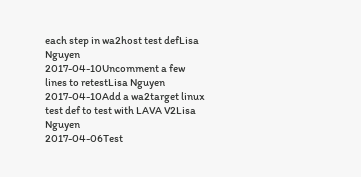each step in wa2host test defLisa Nguyen
2017-04-10Uncomment a few lines to retestLisa Nguyen
2017-04-10Add a wa2target linux test def to test with LAVA V2Lisa Nguyen
2017-04-06Test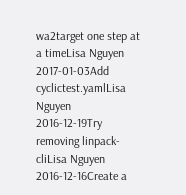wa2target one step at a timeLisa Nguyen
2017-01-03Add cyclictest.yamlLisa Nguyen
2016-12-19Try removing linpack-cliLisa Nguyen
2016-12-16Create a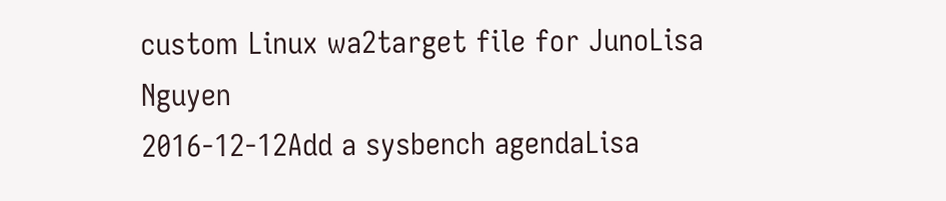custom Linux wa2target file for JunoLisa Nguyen
2016-12-12Add a sysbench agendaLisa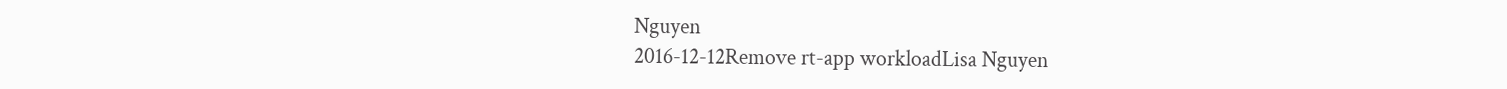Nguyen
2016-12-12Remove rt-app workloadLisa Nguyen